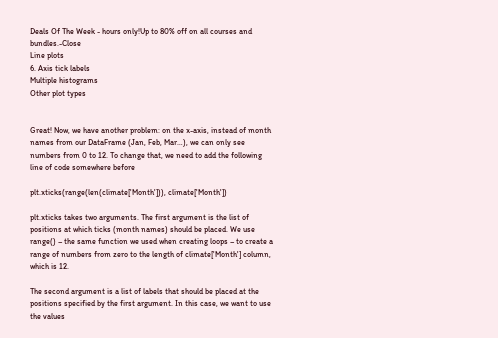Deals Of The Week - hours only!Up to 80% off on all courses and bundles.-Close
Line plots
6. Axis tick labels
Multiple histograms
Other plot types


Great! Now, we have another problem: on the x-axis, instead of month names from our DataFrame (Jan, Feb, Mar…), we can only see numbers from 0 to 12. To change that, we need to add the following line of code somewhere before

plt.xticks(range(len(climate['Month'])), climate['Month'])

plt.xticks takes two arguments. The first argument is the list of positions at which ticks (month names) should be placed. We use range() – the same function we used when creating loops – to create a range of numbers from zero to the length of climate['Month'] column, which is 12.

The second argument is a list of labels that should be placed at the positions specified by the first argument. In this case, we want to use the values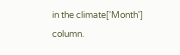in the climate['Month'] column.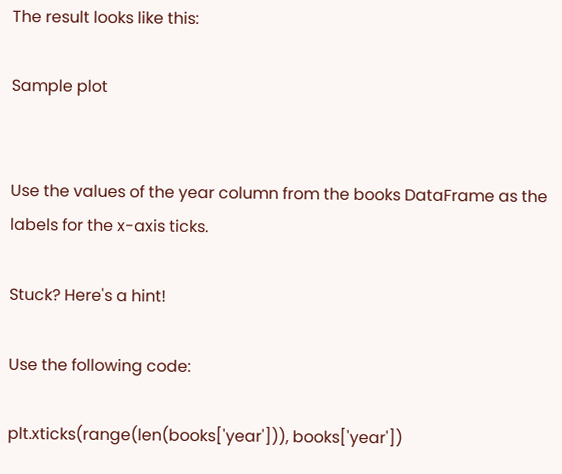The result looks like this:

Sample plot


Use the values of the year column from the books DataFrame as the labels for the x-axis ticks.

Stuck? Here's a hint!

Use the following code:

plt.xticks(range(len(books['year'])), books['year'])